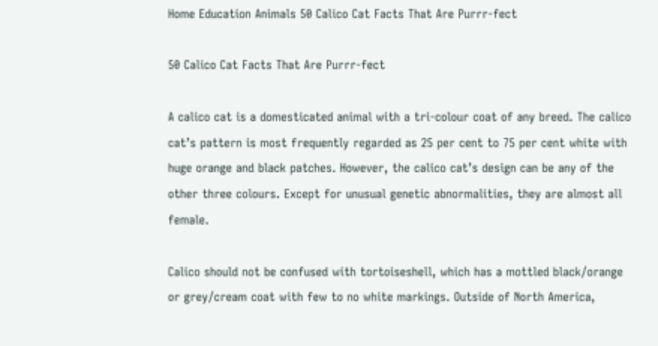Home Education Animals 50 Calico Cat Facts That Are Purrr-fect

50 Calico Cat Facts That Are Purrr-fect

A calico cat is a domesticated animal with a tri-colour coat of any breed. The calico cat’s pattern is most frequently regarded as 25 per cent to 75 per cent white with huge orange and black patches. However, the calico cat’s design can be any of the other three colours. Except for unusual genetic abnormalities, they are almost all female.

Calico should not be confused with tortoiseshell, which has a mottled black/orange or grey/cream coat with few to no white markings. Outside of North America,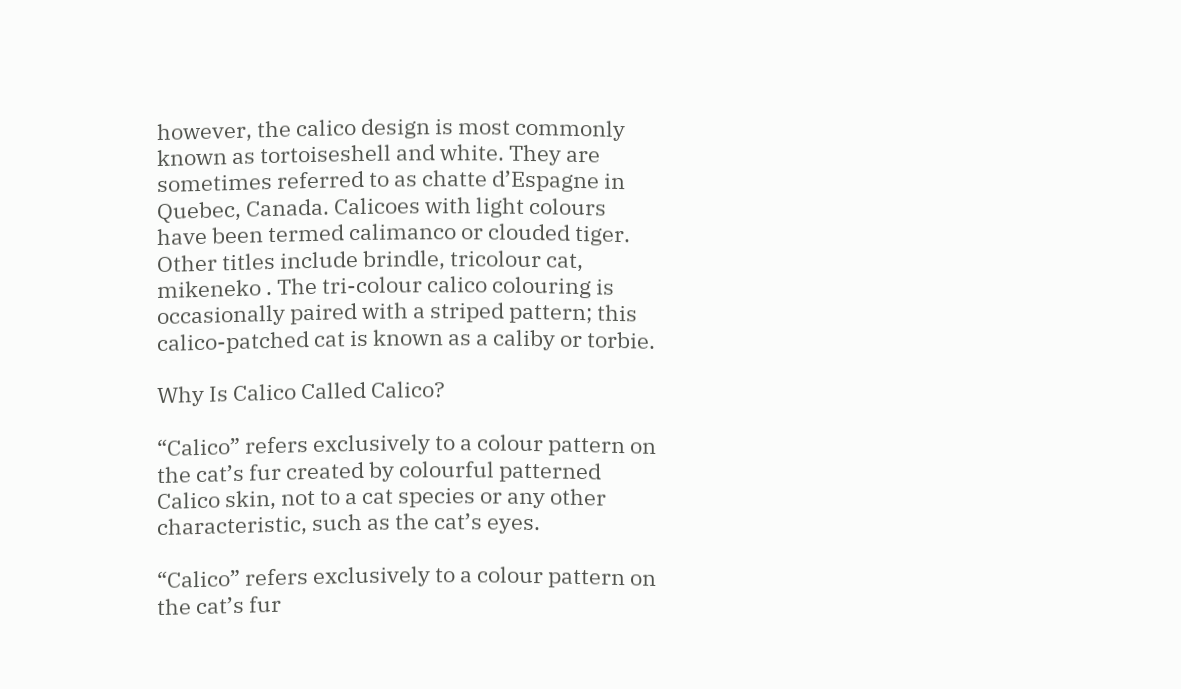however, the calico design is most commonly known as tortoiseshell and white. They are sometimes referred to as chatte d’Espagne in Quebec, Canada. Calicoes with light colours have been termed calimanco or clouded tiger. Other titles include brindle, tricolour cat, mikeneko . The tri-colour calico colouring is occasionally paired with a striped pattern; this calico-patched cat is known as a caliby or torbie.

Why Is Calico Called Calico?

“Calico” refers exclusively to a colour pattern on the cat’s fur created by colourful patterned Calico skin, not to a cat species or any other characteristic, such as the cat’s eyes.

“Calico” refers exclusively to a colour pattern on the cat’s fur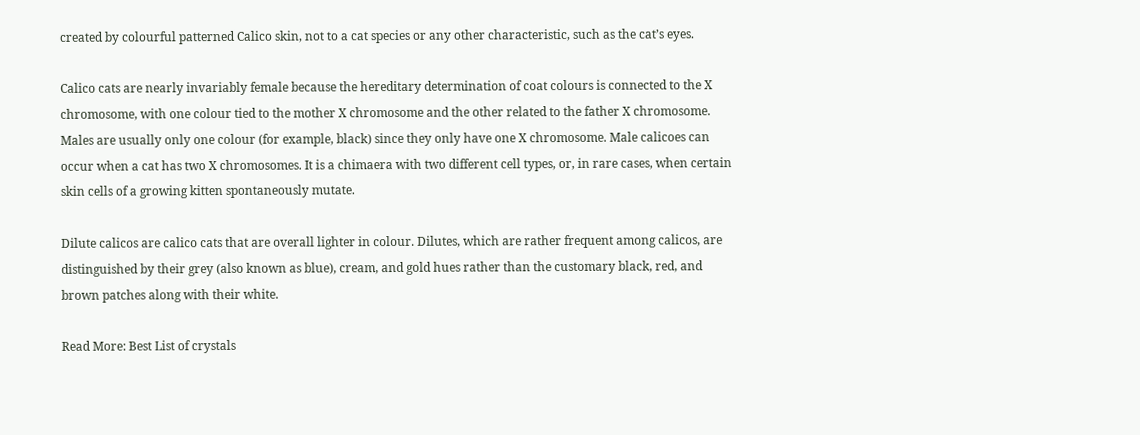created by colourful patterned Calico skin, not to a cat species or any other characteristic, such as the cat’s eyes.

Calico cats are nearly invariably female because the hereditary determination of coat colours is connected to the X chromosome, with one colour tied to the mother X chromosome and the other related to the father X chromosome. Males are usually only one colour (for example, black) since they only have one X chromosome. Male calicoes can occur when a cat has two X chromosomes. It is a chimaera with two different cell types, or, in rare cases, when certain skin cells of a growing kitten spontaneously mutate.

Dilute calicos are calico cats that are overall lighter in colour. Dilutes, which are rather frequent among calicos, are distinguished by their grey (also known as blue), cream, and gold hues rather than the customary black, red, and brown patches along with their white.

Read More: Best List of crystals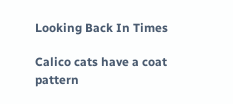Looking Back In Times

Calico cats have a coat pattern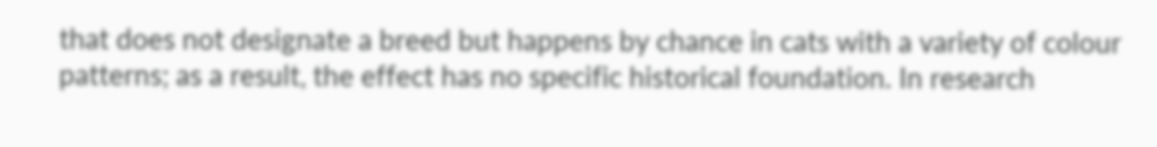that does not designate a breed but happens by chance in cats with a variety of colour patterns; as a result, the effect has no specific historical foundation. In research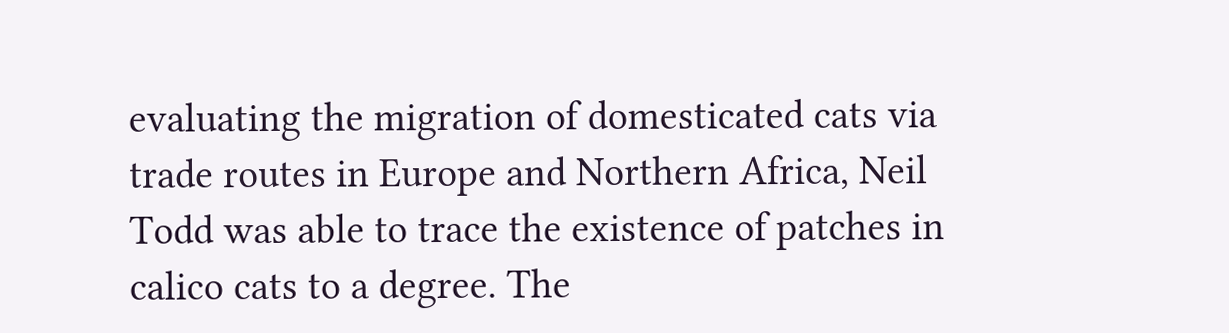evaluating the migration of domesticated cats via trade routes in Europe and Northern Africa, Neil Todd was able to trace the existence of patches in calico cats to a degree. The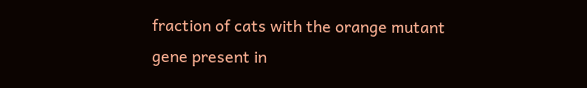fraction of cats with the orange mutant gene present in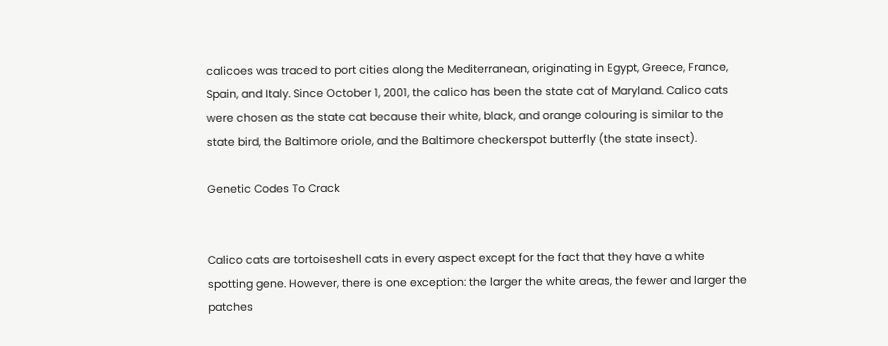calicoes was traced to port cities along the Mediterranean, originating in Egypt, Greece, France, Spain, and Italy. Since October 1, 2001, the calico has been the state cat of Maryland. Calico cats were chosen as the state cat because their white, black, and orange colouring is similar to the state bird, the Baltimore oriole, and the Baltimore checkerspot butterfly (the state insect).

Genetic Codes To Crack


Calico cats are tortoiseshell cats in every aspect except for the fact that they have a white spotting gene. However, there is one exception: the larger the white areas, the fewer and larger the patches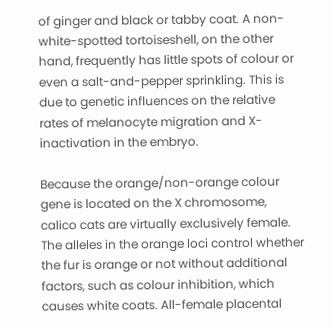of ginger and black or tabby coat. A non-white-spotted tortoiseshell, on the other hand, frequently has little spots of colour or even a salt-and-pepper sprinkling. This is due to genetic influences on the relative rates of melanocyte migration and X-inactivation in the embryo.

Because the orange/non-orange colour gene is located on the X chromosome, calico cats are virtually exclusively female. The alleles in the orange loci control whether the fur is orange or not without additional factors, such as colour inhibition, which causes white coats. All-female placental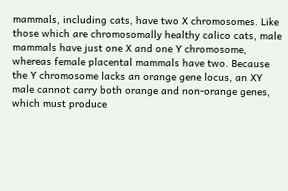mammals, including cats, have two X chromosomes. Like those which are chromosomally healthy calico cats, male mammals have just one X and one Y chromosome, whereas female placental mammals have two. Because the Y chromosome lacks an orange gene locus, an XY male cannot carry both orange and non-orange genes, which must produce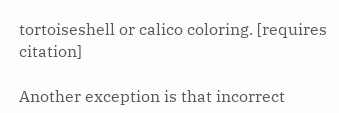tortoiseshell or calico coloring. [requires citation]

Another exception is that incorrect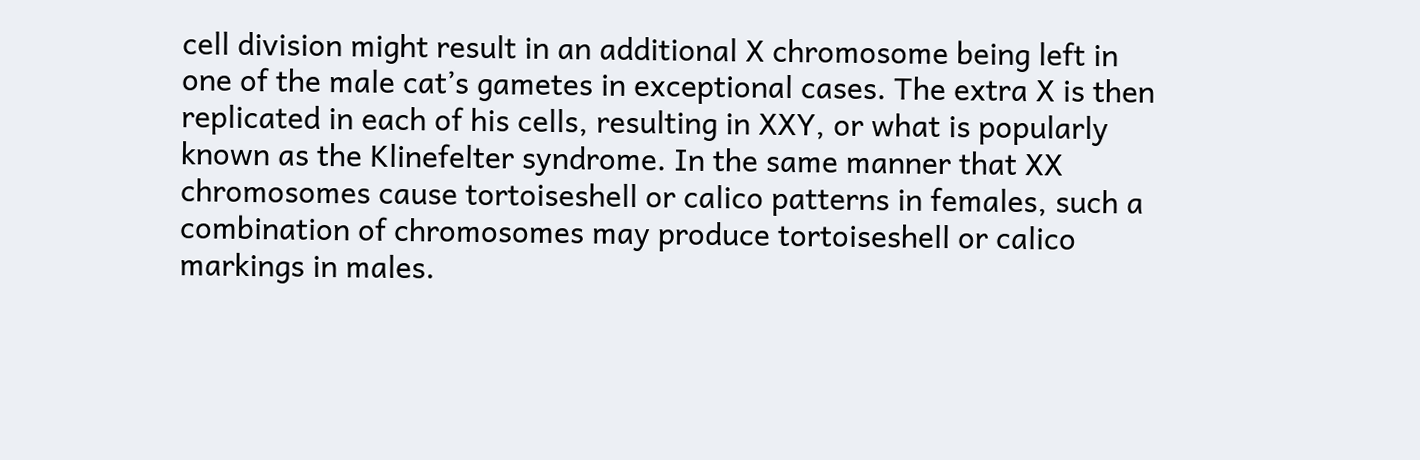cell division might result in an additional X chromosome being left in one of the male cat’s gametes in exceptional cases. The extra X is then replicated in each of his cells, resulting in XXY, or what is popularly known as the Klinefelter syndrome. In the same manner that XX chromosomes cause tortoiseshell or calico patterns in females, such a combination of chromosomes may produce tortoiseshell or calico markings in males.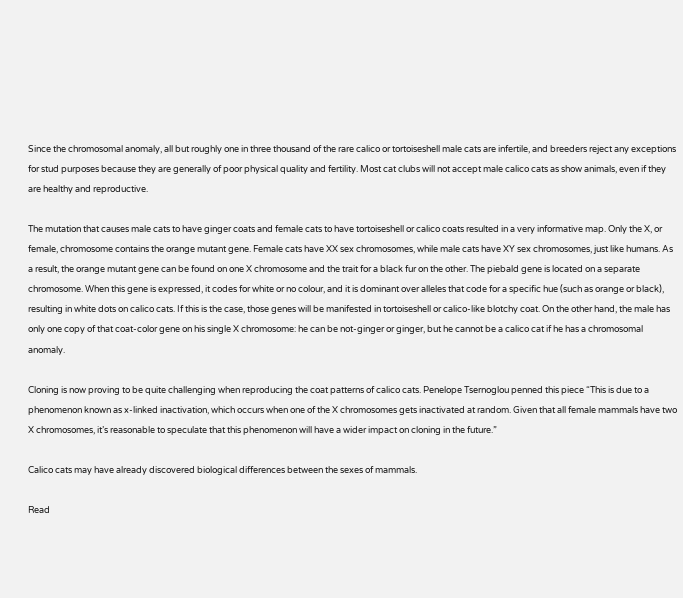Since the chromosomal anomaly, all but roughly one in three thousand of the rare calico or tortoiseshell male cats are infertile, and breeders reject any exceptions for stud purposes because they are generally of poor physical quality and fertility. Most cat clubs will not accept male calico cats as show animals, even if they are healthy and reproductive.

The mutation that causes male cats to have ginger coats and female cats to have tortoiseshell or calico coats resulted in a very informative map. Only the X, or female, chromosome contains the orange mutant gene. Female cats have XX sex chromosomes, while male cats have XY sex chromosomes, just like humans. As a result, the orange mutant gene can be found on one X chromosome and the trait for a black fur on the other. The piebald gene is located on a separate chromosome. When this gene is expressed, it codes for white or no colour, and it is dominant over alleles that code for a specific hue (such as orange or black), resulting in white dots on calico cats. If this is the case, those genes will be manifested in tortoiseshell or calico-like blotchy coat. On the other hand, the male has only one copy of that coat-color gene on his single X chromosome: he can be not-ginger or ginger, but he cannot be a calico cat if he has a chromosomal anomaly.

Cloning is now proving to be quite challenging when reproducing the coat patterns of calico cats. Penelope Tsernoglou penned this piece “This is due to a phenomenon known as x-linked inactivation, which occurs when one of the X chromosomes gets inactivated at random. Given that all female mammals have two X chromosomes, it’s reasonable to speculate that this phenomenon will have a wider impact on cloning in the future.”

Calico cats may have already discovered biological differences between the sexes of mammals.

Read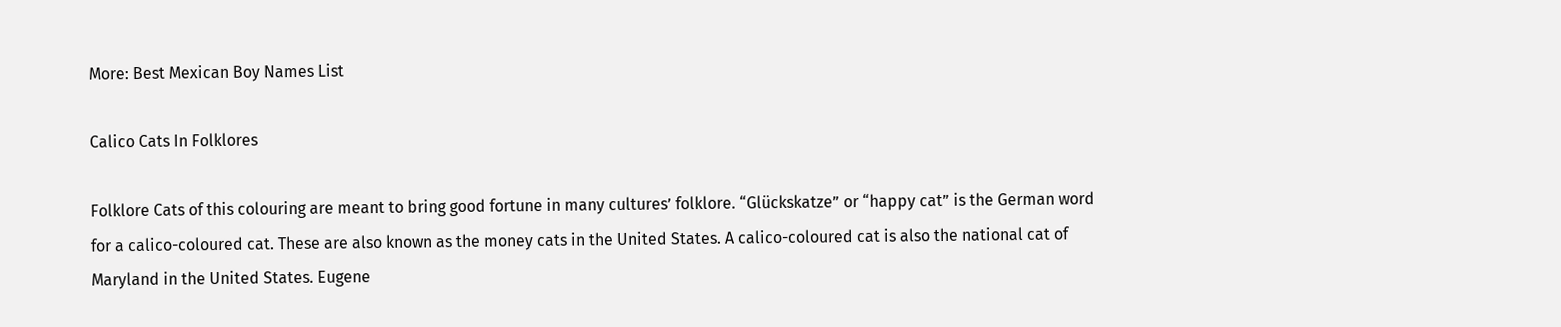More: Best Mexican Boy Names List

Calico Cats In Folklores

Folklore Cats of this colouring are meant to bring good fortune in many cultures’ folklore. “Glückskatze” or “happy cat” is the German word for a calico-coloured cat. These are also known as the money cats in the United States. A calico-coloured cat is also the national cat of Maryland in the United States. Eugene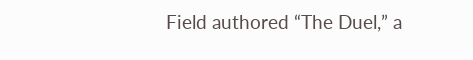Field authored “The Duel,” a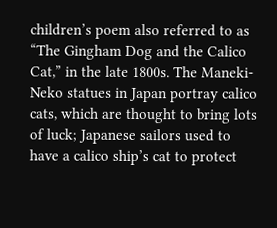children’s poem also referred to as “The Gingham Dog and the Calico Cat,” in the late 1800s. The Maneki-Neko statues in Japan portray calico cats, which are thought to bring lots of luck; Japanese sailors used to have a calico ship’s cat to protect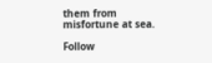them from misfortune at sea.

Follow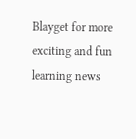Blayget for more exciting and fun learning news